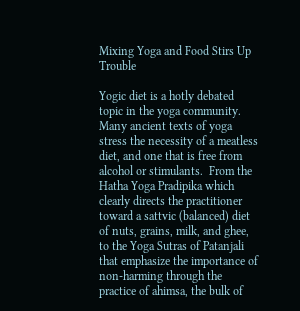Mixing Yoga and Food Stirs Up Trouble

Yogic diet is a hotly debated topic in the yoga community.  Many ancient texts of yoga stress the necessity of a meatless diet, and one that is free from alcohol or stimulants.  From the Hatha Yoga Pradipika which clearly directs the practitioner toward a sattvic (balanced) diet of nuts, grains, milk, and ghee, to the Yoga Sutras of Patanjali that emphasize the importance of non-harming through the practice of ahimsa, the bulk of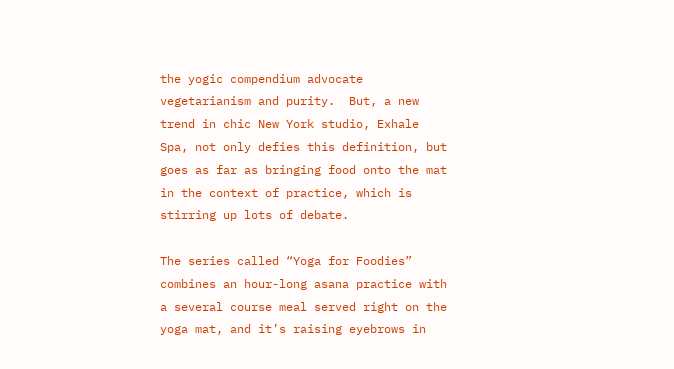the yogic compendium advocate vegetarianism and purity.  But, a new trend in chic New York studio, Exhale Spa, not only defies this definition, but goes as far as bringing food onto the mat in the context of practice, which is stirring up lots of debate.

The series called “Yoga for Foodies” combines an hour-long asana practice with a several course meal served right on the yoga mat, and it’s raising eyebrows in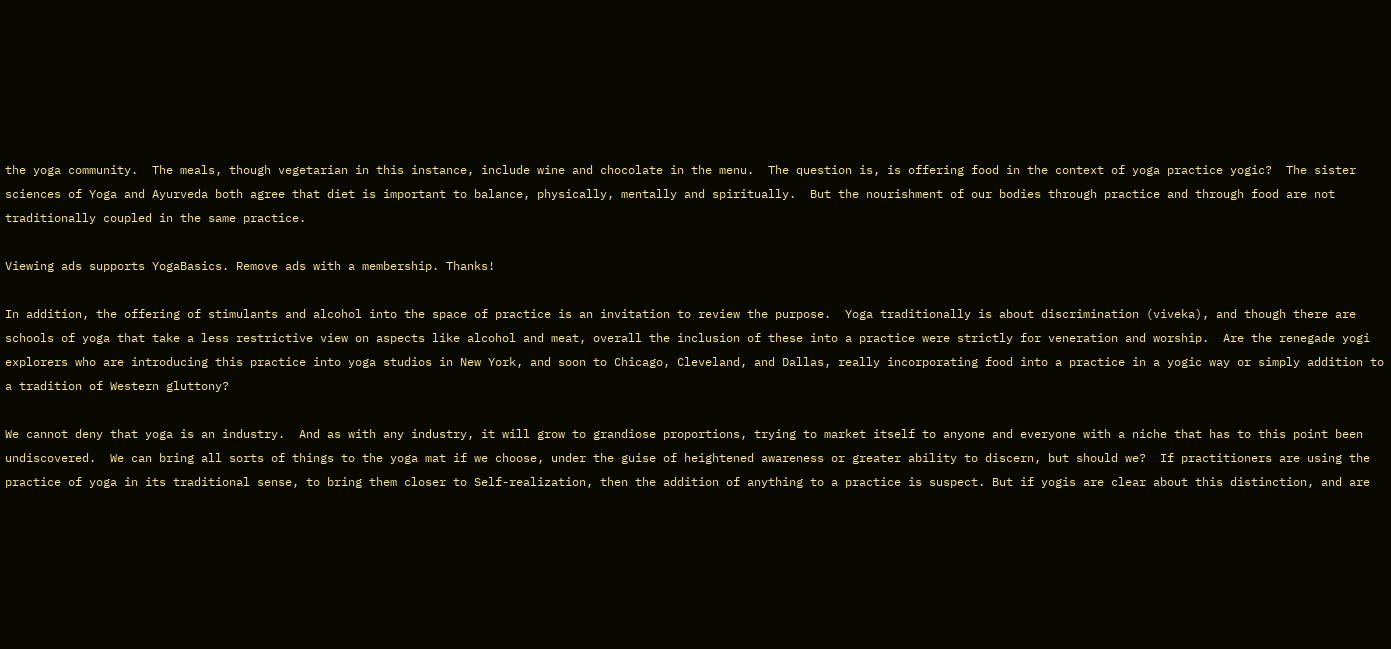the yoga community.  The meals, though vegetarian in this instance, include wine and chocolate in the menu.  The question is, is offering food in the context of yoga practice yogic?  The sister sciences of Yoga and Ayurveda both agree that diet is important to balance, physically, mentally and spiritually.  But the nourishment of our bodies through practice and through food are not traditionally coupled in the same practice.

Viewing ads supports YogaBasics. Remove ads with a membership. Thanks!

In addition, the offering of stimulants and alcohol into the space of practice is an invitation to review the purpose.  Yoga traditionally is about discrimination (viveka), and though there are schools of yoga that take a less restrictive view on aspects like alcohol and meat, overall the inclusion of these into a practice were strictly for veneration and worship.  Are the renegade yogi explorers who are introducing this practice into yoga studios in New York, and soon to Chicago, Cleveland, and Dallas, really incorporating food into a practice in a yogic way or simply addition to a tradition of Western gluttony?

We cannot deny that yoga is an industry.  And as with any industry, it will grow to grandiose proportions, trying to market itself to anyone and everyone with a niche that has to this point been undiscovered.  We can bring all sorts of things to the yoga mat if we choose, under the guise of heightened awareness or greater ability to discern, but should we?  If practitioners are using the practice of yoga in its traditional sense, to bring them closer to Self-realization, then the addition of anything to a practice is suspect. But if yogis are clear about this distinction, and are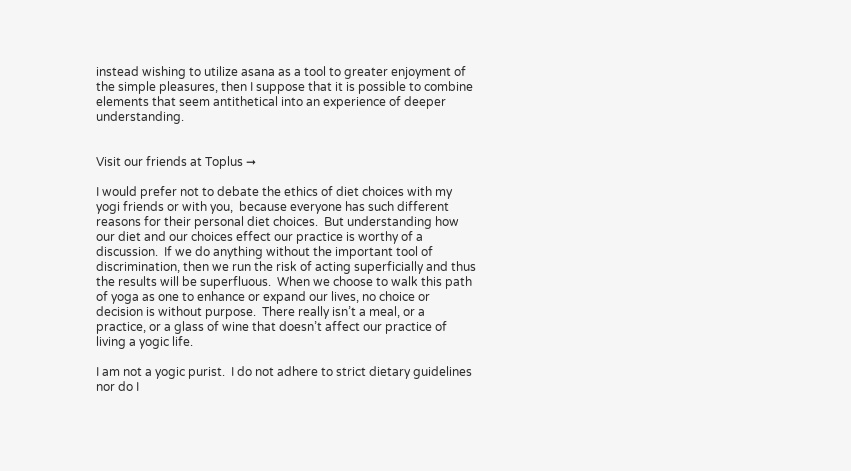instead wishing to utilize asana as a tool to greater enjoyment of the simple pleasures, then I suppose that it is possible to combine elements that seem antithetical into an experience of deeper understanding.


Visit our friends at Toplus ➞

I would prefer not to debate the ethics of diet choices with my yogi friends or with you,  because everyone has such different reasons for their personal diet choices.  But understanding how our diet and our choices effect our practice is worthy of a discussion.  If we do anything without the important tool of discrimination, then we run the risk of acting superficially and thus the results will be superfluous.  When we choose to walk this path of yoga as one to enhance or expand our lives, no choice or decision is without purpose.  There really isn’t a meal, or a practice, or a glass of wine that doesn’t affect our practice of living a yogic life.

I am not a yogic purist.  I do not adhere to strict dietary guidelines nor do I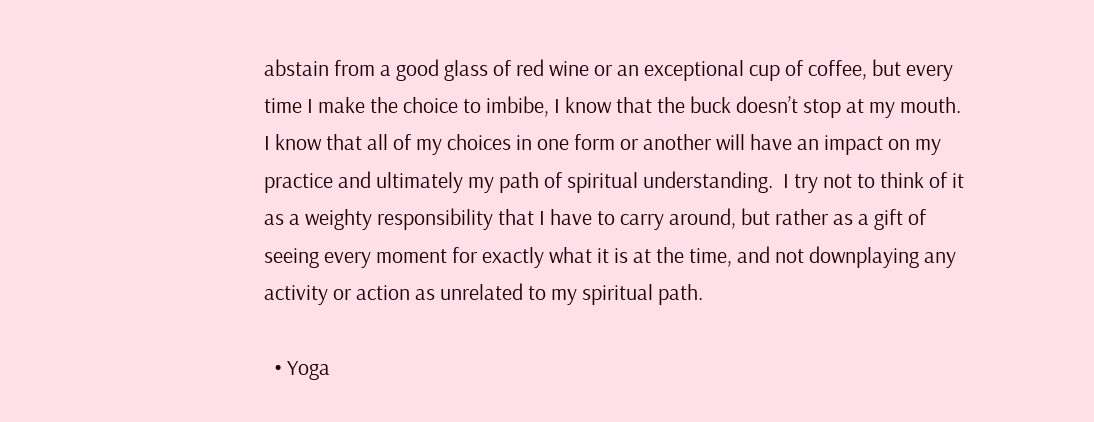abstain from a good glass of red wine or an exceptional cup of coffee, but every time I make the choice to imbibe, I know that the buck doesn’t stop at my mouth.  I know that all of my choices in one form or another will have an impact on my practice and ultimately my path of spiritual understanding.  I try not to think of it as a weighty responsibility that I have to carry around, but rather as a gift of seeing every moment for exactly what it is at the time, and not downplaying any activity or action as unrelated to my spiritual path.

  • Yoga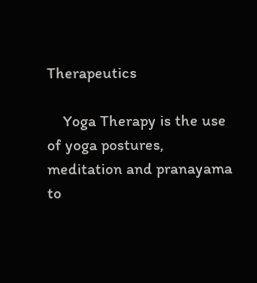Therapeutics

    Yoga Therapy is the use of yoga postures, meditation and pranayama to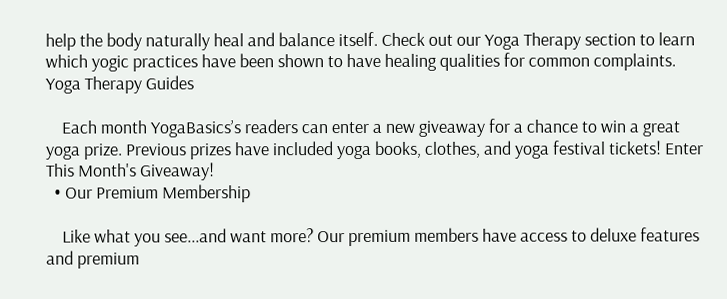help the body naturally heal and balance itself. Check out our Yoga Therapy section to learn which yogic practices have been shown to have healing qualities for common complaints. Yoga Therapy Guides

    Each month YogaBasics’s readers can enter a new giveaway for a chance to win a great yoga prize. Previous prizes have included yoga books, clothes, and yoga festival tickets! Enter This Month's Giveaway!
  • Our Premium Membership

    Like what you see...and want more? Our premium members have access to deluxe features and premium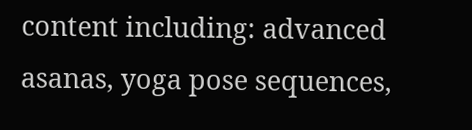content including: advanced asanas, yoga pose sequences,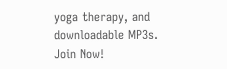yoga therapy, and downloadable MP3s. Join Now!